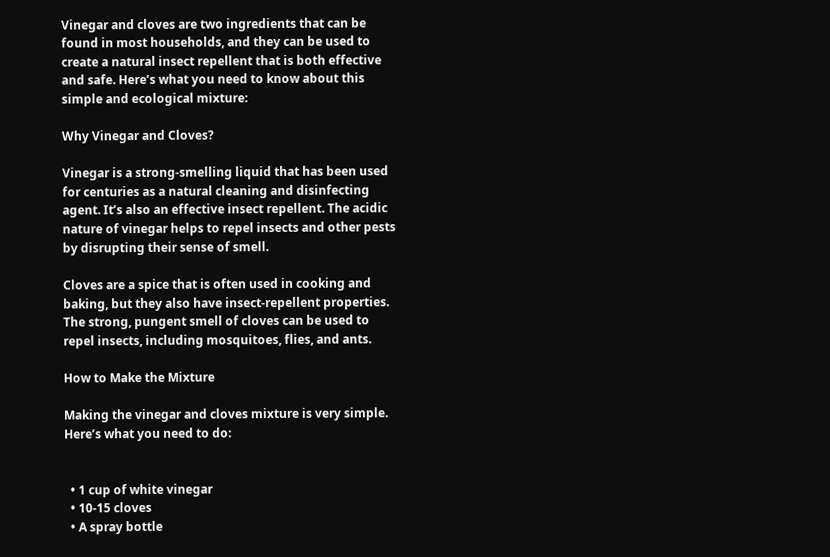Vinegar and cloves are two ingredients that can be found in most households, and they can be used to create a natural insect repellent that is both effective and safe. Here’s what you need to know about this simple and ecological mixture:

Why Vinegar and Cloves?

Vinegar is a strong-smelling liquid that has been used for centuries as a natural cleaning and disinfecting agent. It’s also an effective insect repellent. The acidic nature of vinegar helps to repel insects and other pests by disrupting their sense of smell.

Cloves are a spice that is often used in cooking and baking, but they also have insect-repellent properties. The strong, pungent smell of cloves can be used to repel insects, including mosquitoes, flies, and ants.

How to Make the Mixture

Making the vinegar and cloves mixture is very simple. Here’s what you need to do:


  • 1 cup of white vinegar
  • 10-15 cloves
  • A spray bottle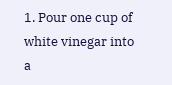1. Pour one cup of white vinegar into a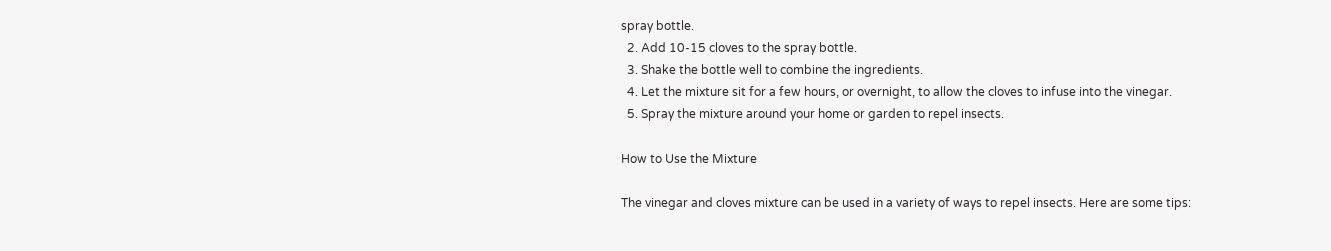spray bottle.
  2. Add 10-15 cloves to the spray bottle.
  3. Shake the bottle well to combine the ingredients.
  4. Let the mixture sit for a few hours, or overnight, to allow the cloves to infuse into the vinegar.
  5. Spray the mixture around your home or garden to repel insects.

How to Use the Mixture

The vinegar and cloves mixture can be used in a variety of ways to repel insects. Here are some tips: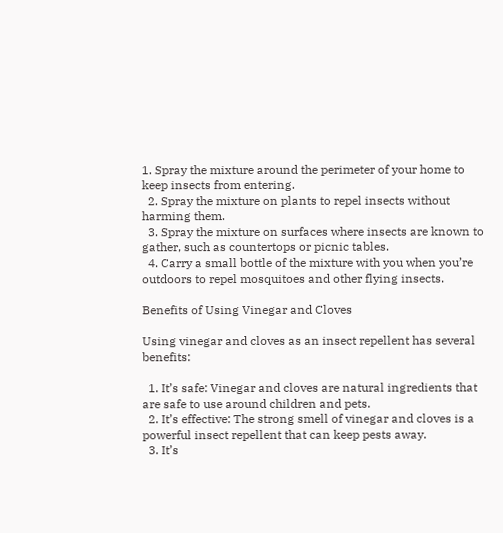1. Spray the mixture around the perimeter of your home to keep insects from entering.
  2. Spray the mixture on plants to repel insects without harming them.
  3. Spray the mixture on surfaces where insects are known to gather, such as countertops or picnic tables.
  4. Carry a small bottle of the mixture with you when you’re outdoors to repel mosquitoes and other flying insects.

Benefits of Using Vinegar and Cloves

Using vinegar and cloves as an insect repellent has several benefits:

  1. It’s safe: Vinegar and cloves are natural ingredients that are safe to use around children and pets.
  2. It’s effective: The strong smell of vinegar and cloves is a powerful insect repellent that can keep pests away.
  3. It’s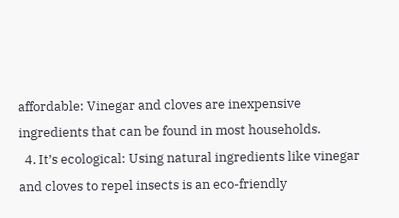affordable: Vinegar and cloves are inexpensive ingredients that can be found in most households.
  4. It’s ecological: Using natural ingredients like vinegar and cloves to repel insects is an eco-friendly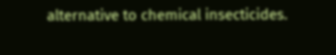alternative to chemical insecticides.